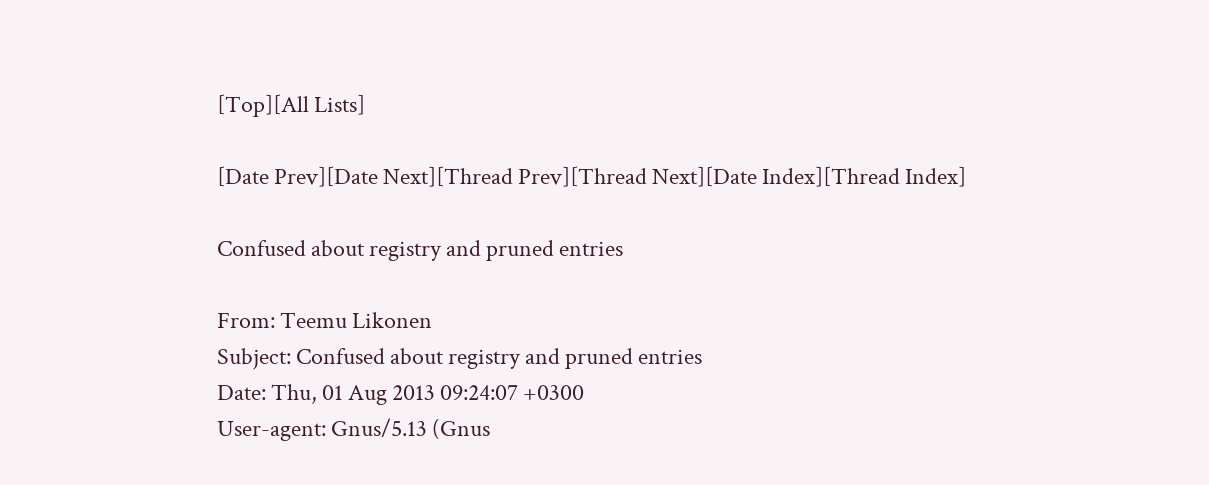[Top][All Lists]

[Date Prev][Date Next][Thread Prev][Thread Next][Date Index][Thread Index]

Confused about registry and pruned entries

From: Teemu Likonen
Subject: Confused about registry and pruned entries
Date: Thu, 01 Aug 2013 09:24:07 +0300
User-agent: Gnus/5.13 (Gnus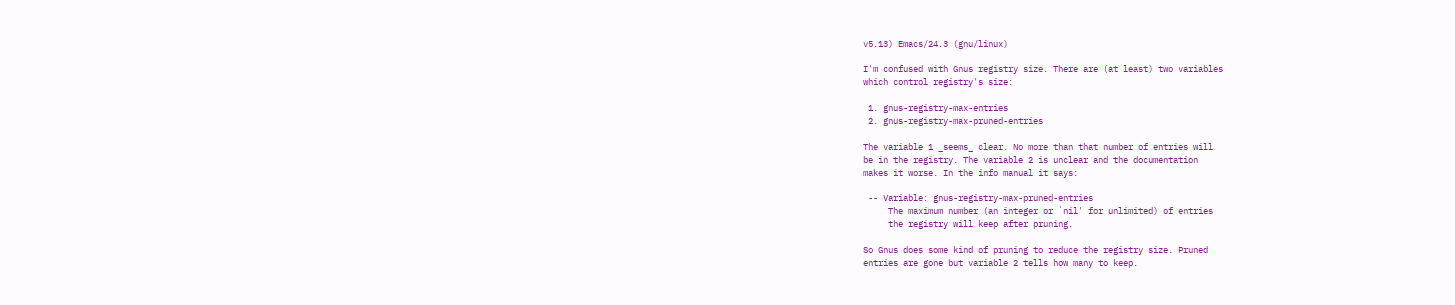v5.13) Emacs/24.3 (gnu/linux)

I'm confused with Gnus registry size. There are (at least) two variables
which control registry's size:

 1. gnus-registry-max-entries
 2. gnus-registry-max-pruned-entries

The variable 1 _seems_ clear. No more than that number of entries will
be in the registry. The variable 2 is unclear and the documentation
makes it worse. In the info manual it says:

 -- Variable: gnus-registry-max-pruned-entries
     The maximum number (an integer or `nil' for unlimited) of entries
     the registry will keep after pruning.

So Gnus does some kind of pruning to reduce the registry size. Pruned
entries are gone but variable 2 tells how many to keep.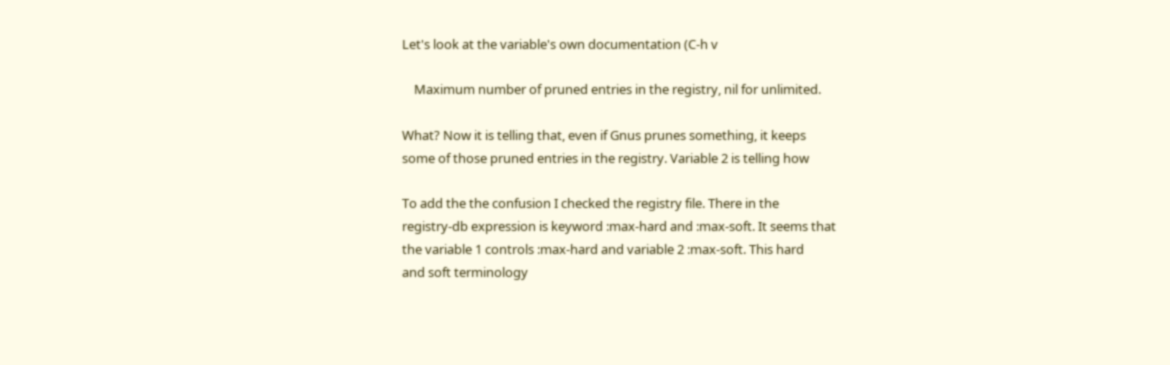Let's look at the variable's own documentation (C-h v

    Maximum number of pruned entries in the registry, nil for unlimited.

What? Now it is telling that, even if Gnus prunes something, it keeps
some of those pruned entries in the registry. Variable 2 is telling how

To add the the confusion I checked the registry file. There in the
registry-db expression is keyword :max-hard and :max-soft. It seems that
the variable 1 controls :max-hard and variable 2 :max-soft. This hard
and soft terminology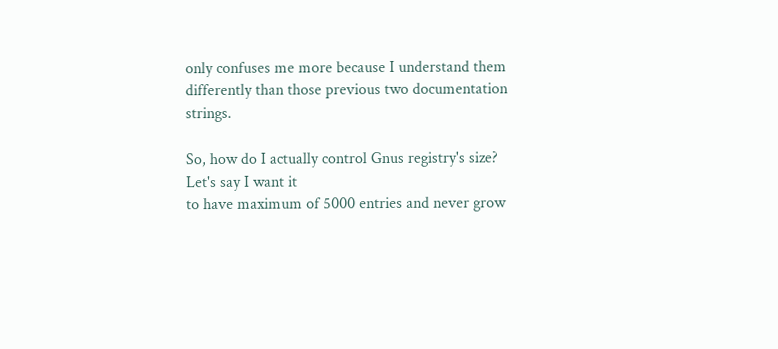only confuses me more because I understand them
differently than those previous two documentation strings.

So, how do I actually control Gnus registry's size? Let's say I want it
to have maximum of 5000 entries and never grow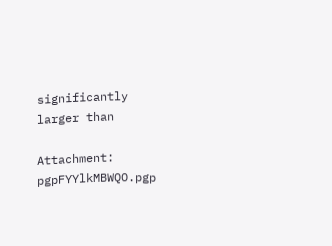significantly larger than

Attachment: pgpFYYlkMBWQO.pgp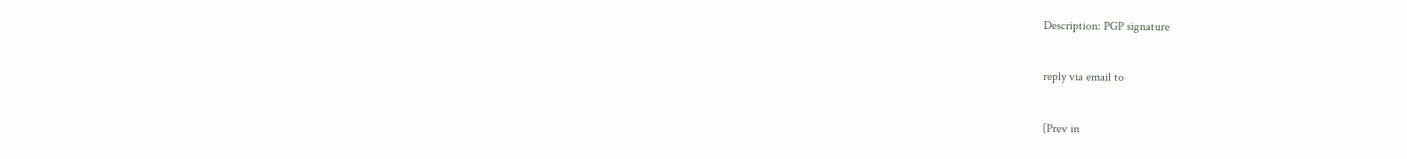Description: PGP signature

reply via email to

[Prev in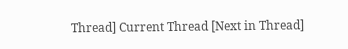Thread] Current Thread [Next in Thread]